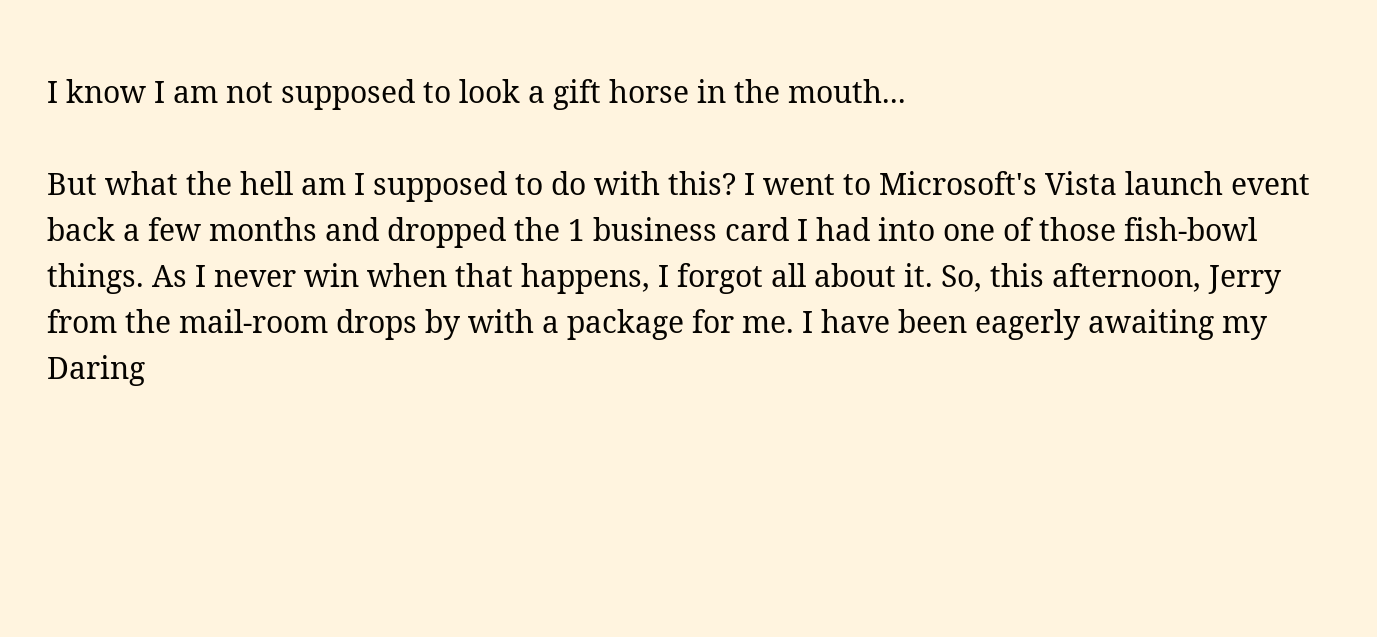I know I am not supposed to look a gift horse in the mouth...

But what the hell am I supposed to do with this? I went to Microsoft's Vista launch event back a few months and dropped the 1 business card I had into one of those fish-bowl things. As I never win when that happens, I forgot all about it. So, this afternoon, Jerry from the mail-room drops by with a package for me. I have been eagerly awaiting my Daring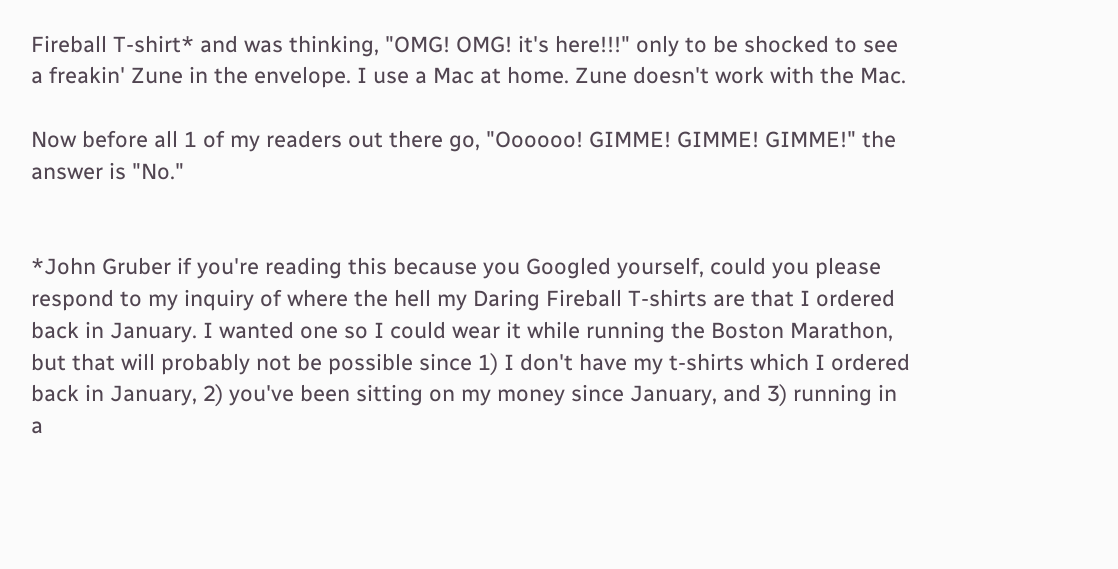Fireball T-shirt* and was thinking, "OMG! OMG! it's here!!!" only to be shocked to see a freakin' Zune in the envelope. I use a Mac at home. Zune doesn't work with the Mac.

Now before all 1 of my readers out there go, "Oooooo! GIMME! GIMME! GIMME!" the answer is "No."


*John Gruber if you're reading this because you Googled yourself, could you please respond to my inquiry of where the hell my Daring Fireball T-shirts are that I ordered back in January. I wanted one so I could wear it while running the Boston Marathon, but that will probably not be possible since 1) I don't have my t-shirts which I ordered back in January, 2) you've been sitting on my money since January, and 3) running in a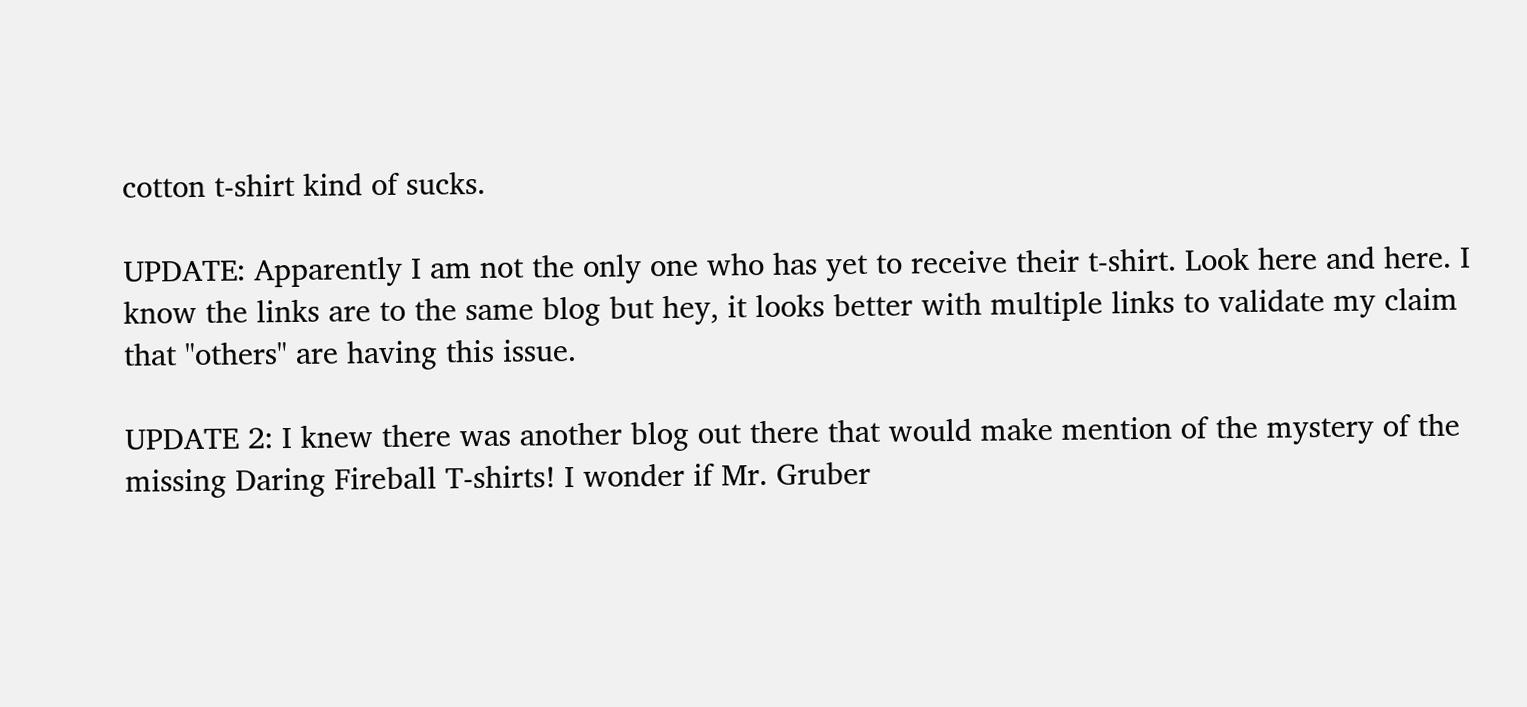cotton t-shirt kind of sucks.

UPDATE: Apparently I am not the only one who has yet to receive their t-shirt. Look here and here. I know the links are to the same blog but hey, it looks better with multiple links to validate my claim that "others" are having this issue.

UPDATE 2: I knew there was another blog out there that would make mention of the mystery of the missing Daring Fireball T-shirts! I wonder if Mr. Gruber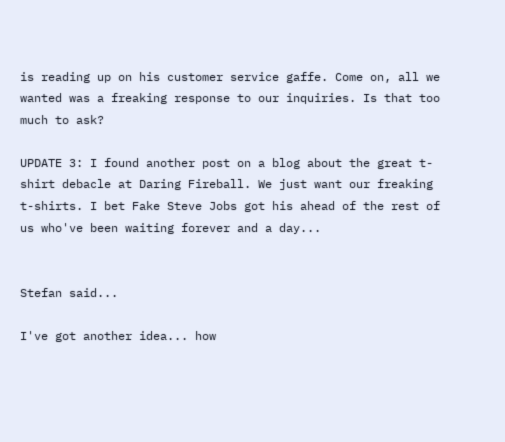is reading up on his customer service gaffe. Come on, all we wanted was a freaking response to our inquiries. Is that too much to ask?

UPDATE 3: I found another post on a blog about the great t-shirt debacle at Daring Fireball. We just want our freaking t-shirts. I bet Fake Steve Jobs got his ahead of the rest of us who've been waiting forever and a day...


Stefan said...

I've got another idea... how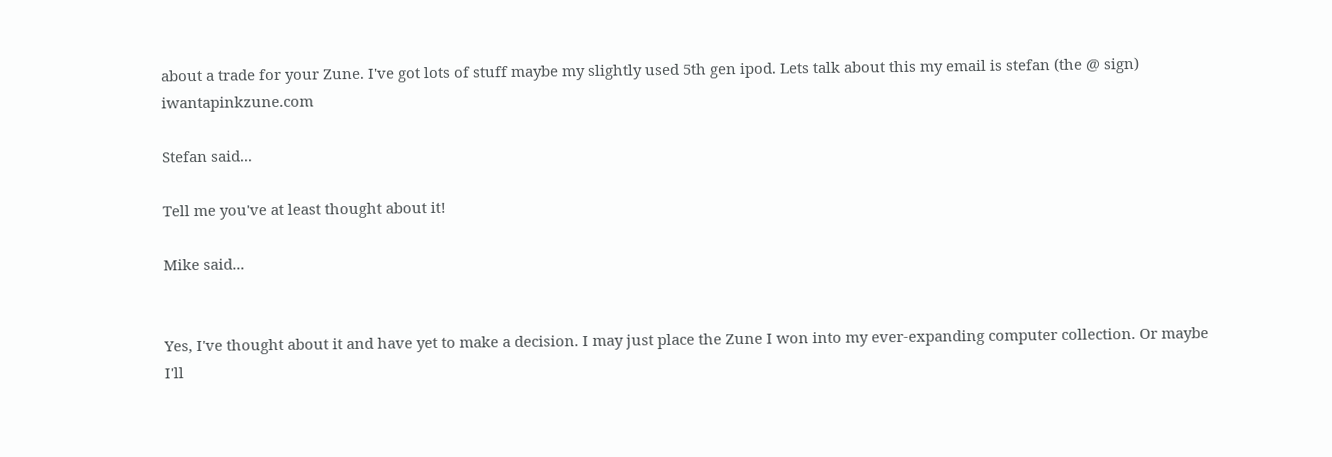about a trade for your Zune. I've got lots of stuff maybe my slightly used 5th gen ipod. Lets talk about this my email is stefan (the @ sign) iwantapinkzune.com

Stefan said...

Tell me you've at least thought about it!

Mike said...


Yes, I've thought about it and have yet to make a decision. I may just place the Zune I won into my ever-expanding computer collection. Or maybe I'll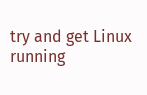try and get Linux running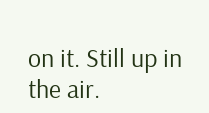on it. Still up in the air.